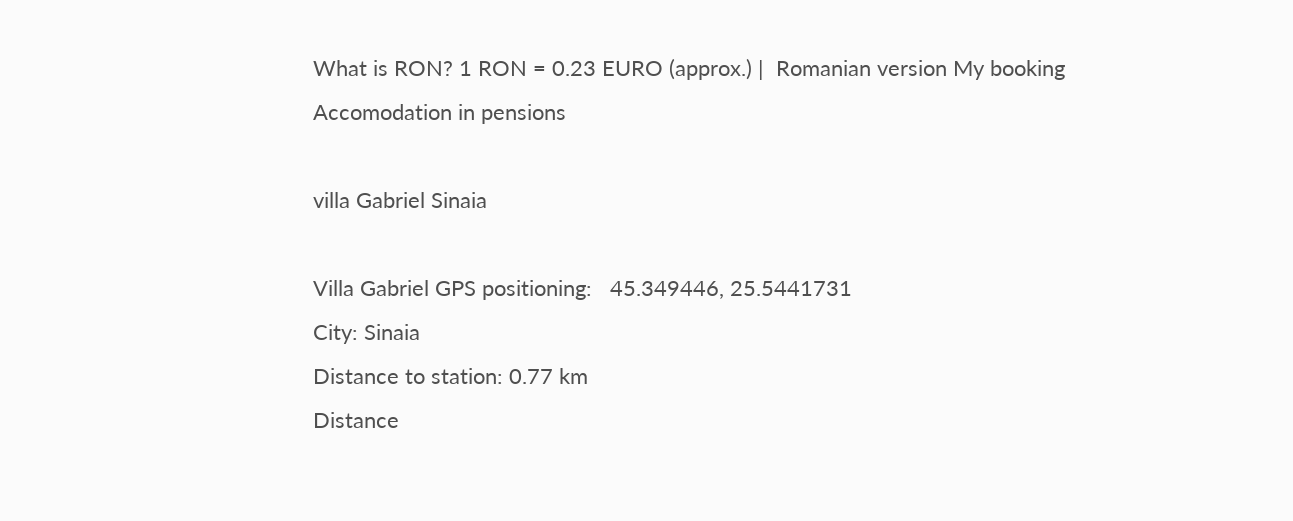What is RON? 1 RON = 0.23 EURO (approx.) |  Romanian version My booking
Accomodation in pensions

villa Gabriel Sinaia

Villa Gabriel GPS positioning:   45.349446, 25.5441731
City: Sinaia
Distance to station: 0.77 km
Distance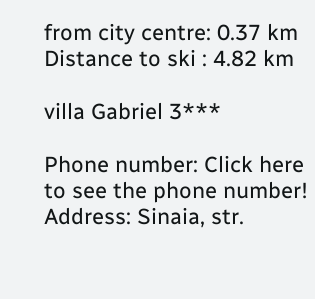from city centre: 0.37 km
Distance to ski : 4.82 km

villa Gabriel 3***

Phone number: Click here to see the phone number!
Address: Sinaia, str.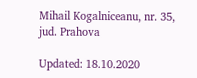Mihail Kogalniceanu, nr. 35, jud. Prahova

Updated: 18.10.2020